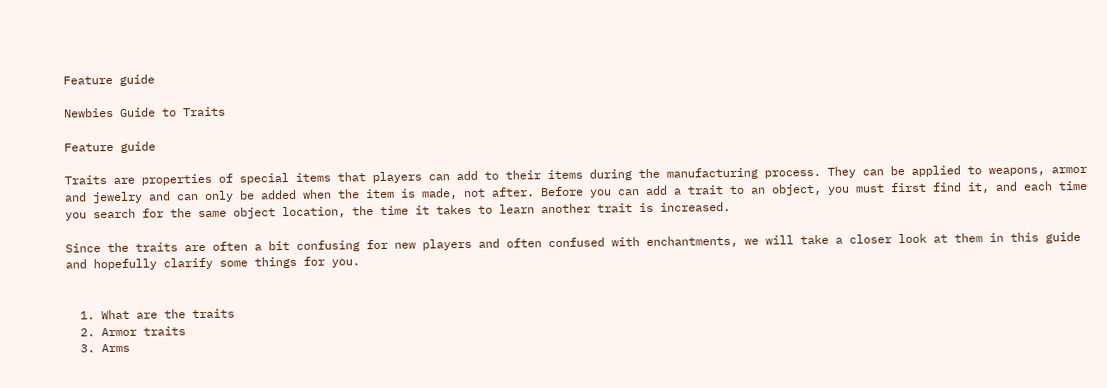Feature guide

Newbies Guide to Traits

Feature guide

Traits are properties of special items that players can add to their items during the manufacturing process. They can be applied to weapons, armor and jewelry and can only be added when the item is made, not after. Before you can add a trait to an object, you must first find it, and each time you search for the same object location, the time it takes to learn another trait is increased.

Since the traits are often a bit confusing for new players and often confused with enchantments, we will take a closer look at them in this guide and hopefully clarify some things for you.


  1. What are the traits
  2. Armor traits
  3. Arms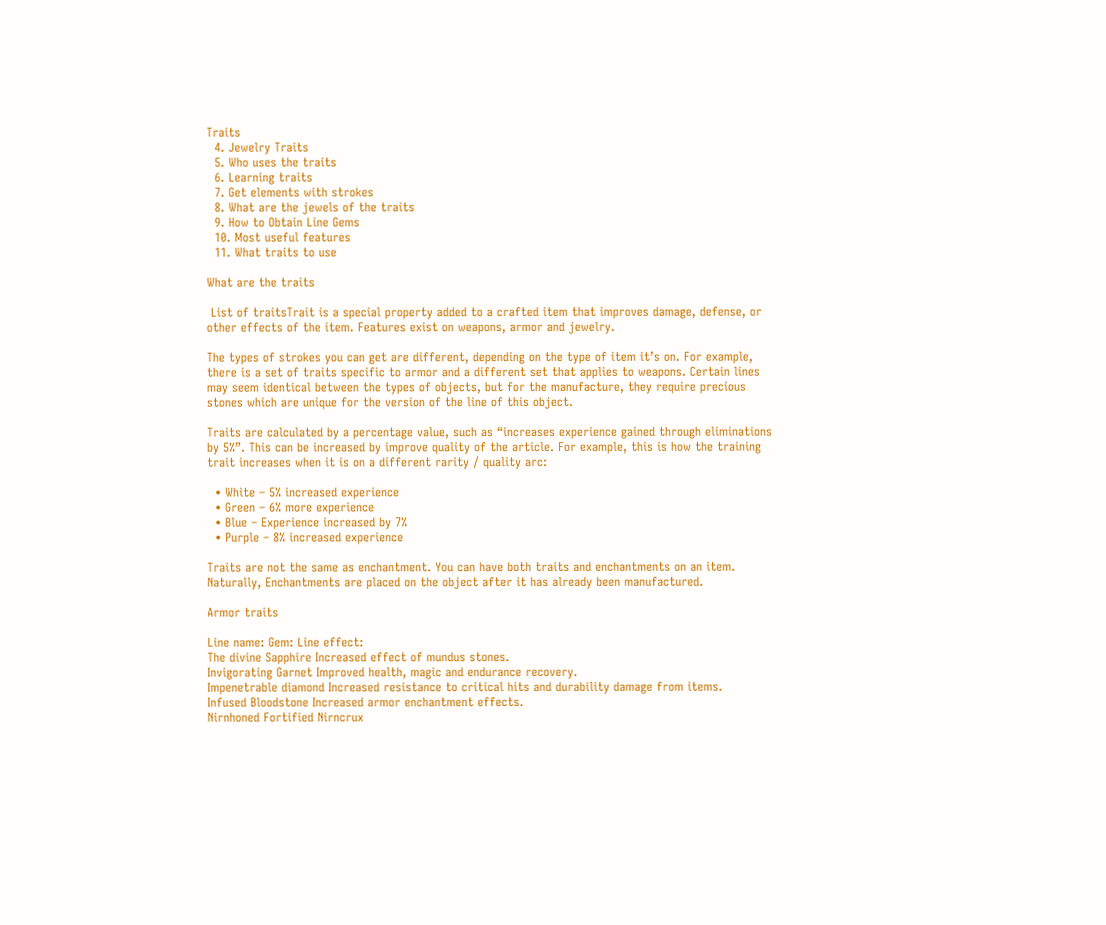Traits
  4. Jewelry Traits
  5. Who uses the traits
  6. Learning traits
  7. Get elements with strokes
  8. What are the jewels of the traits
  9. How to Obtain Line Gems
  10. Most useful features
  11. What traits to use

What are the traits

 List of traitsTrait is a special property added to a crafted item that improves damage, defense, or other effects of the item. Features exist on weapons, armor and jewelry.

The types of strokes you can get are different, depending on the type of item it’s on. For example, there is a set of traits specific to armor and a different set that applies to weapons. Certain lines may seem identical between the types of objects, but for the manufacture, they require precious stones which are unique for the version of the line of this object.

Traits are calculated by a percentage value, such as “increases experience gained through eliminations by 5%”. This can be increased by improve quality of the article. For example, this is how the training trait increases when it is on a different rarity / quality arc:

  • White – 5% increased experience
  • Green – 6% more experience
  • Blue – Experience increased by 7%
  • Purple – 8% increased experience

Traits are not the same as enchantment. You can have both traits and enchantments on an item. Naturally, Enchantments are placed on the object after it has already been manufactured.

Armor traits

Line name: Gem: Line effect:
The divine Sapphire Increased effect of mundus stones.
Invigorating Garnet Improved health, magic and endurance recovery.
Impenetrable diamond Increased resistance to critical hits and durability damage from items.
Infused Bloodstone Increased armor enchantment effects.
Nirnhoned Fortified Nirncrux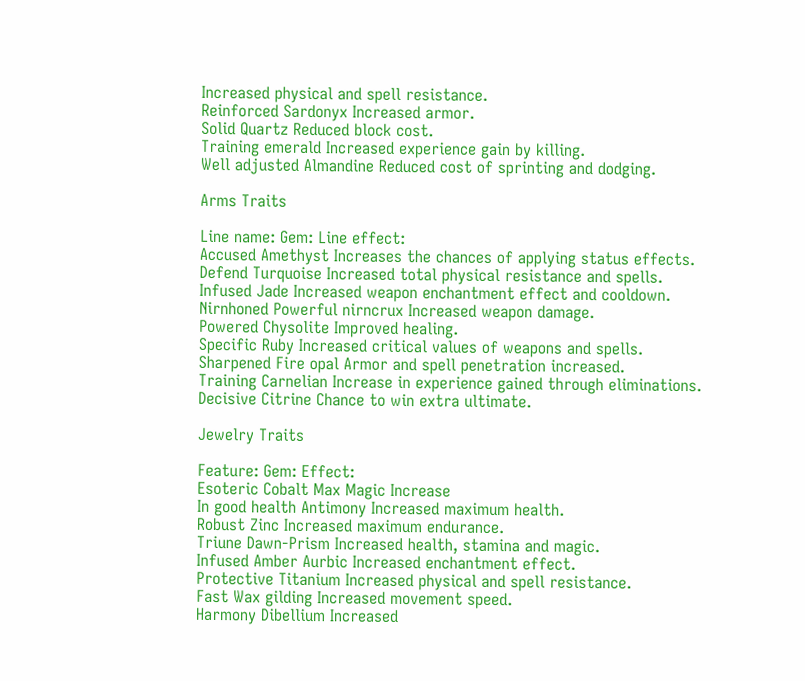Increased physical and spell resistance.
Reinforced Sardonyx Increased armor.
Solid Quartz Reduced block cost.
Training emerald Increased experience gain by killing.
Well adjusted Almandine Reduced cost of sprinting and dodging.

Arms Traits

Line name: Gem: Line effect:
Accused Amethyst Increases the chances of applying status effects.
Defend Turquoise Increased total physical resistance and spells.
Infused Jade Increased weapon enchantment effect and cooldown.
Nirnhoned Powerful nirncrux Increased weapon damage.
Powered Chysolite Improved healing.
Specific Ruby Increased critical values of weapons and spells.
Sharpened Fire opal Armor and spell penetration increased.
Training Carnelian Increase in experience gained through eliminations.
Decisive Citrine Chance to win extra ultimate.

Jewelry Traits

Feature: Gem: Effect:
Esoteric Cobalt Max Magic Increase
In good health Antimony Increased maximum health.
Robust Zinc Increased maximum endurance.
Triune Dawn-Prism Increased health, stamina and magic.
Infused Amber Aurbic Increased enchantment effect.
Protective Titanium Increased physical and spell resistance.
Fast Wax gilding Increased movement speed.
Harmony Dibellium Increased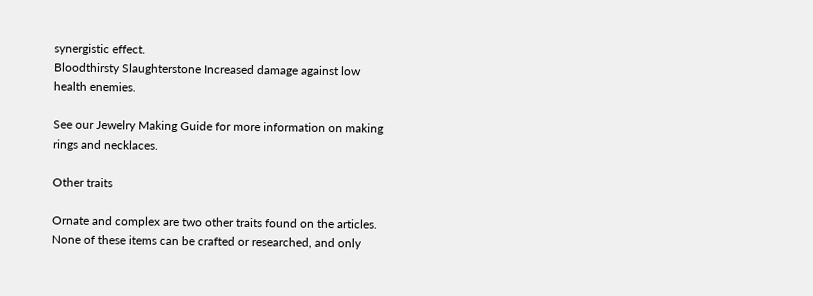synergistic effect.
Bloodthirsty Slaughterstone Increased damage against low health enemies.

See our Jewelry Making Guide for more information on making rings and necklaces.

Other traits

Ornate and complex are two other traits found on the articles. None of these items can be crafted or researched, and only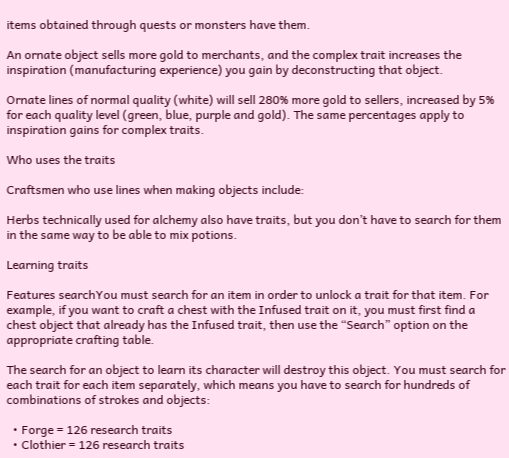items obtained through quests or monsters have them.

An ornate object sells more gold to merchants, and the complex trait increases the inspiration (manufacturing experience) you gain by deconstructing that object.

Ornate lines of normal quality (white) will sell 280% more gold to sellers, increased by 5% for each quality level (green, blue, purple and gold). The same percentages apply to inspiration gains for complex traits.

Who uses the traits

Craftsmen who use lines when making objects include:

Herbs technically used for alchemy also have traits, but you don’t have to search for them in the same way to be able to mix potions.

Learning traits

Features searchYou must search for an item in order to unlock a trait for that item. For example, if you want to craft a chest with the Infused trait on it, you must first find a chest object that already has the Infused trait, then use the “Search” option on the appropriate crafting table.

The search for an object to learn its character will destroy this object. You must search for each trait for each item separately, which means you have to search for hundreds of combinations of strokes and objects:

  • Forge = 126 research traits
  • Clothier = 126 research traits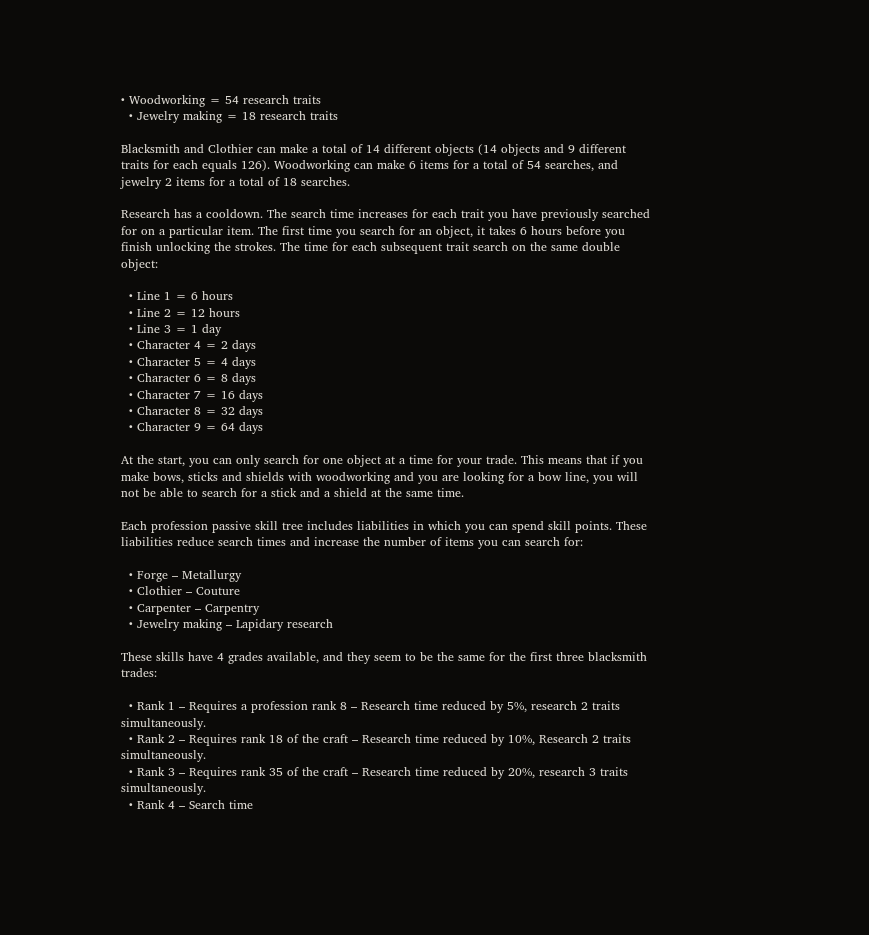• Woodworking = 54 research traits
  • Jewelry making = 18 research traits

Blacksmith and Clothier can make a total of 14 different objects (14 objects and 9 different traits for each equals 126). Woodworking can make 6 items for a total of 54 searches, and jewelry 2 items for a total of 18 searches.

Research has a cooldown. The search time increases for each trait you have previously searched for on a particular item. The first time you search for an object, it takes 6 hours before you finish unlocking the strokes. The time for each subsequent trait search on the same double object:

  • Line 1 = 6 hours
  • Line 2 = 12 hours
  • Line 3 = 1 day
  • Character 4 = 2 days
  • Character 5 = 4 days
  • Character 6 = 8 days
  • Character 7 = 16 days
  • Character 8 = 32 days
  • Character 9 = 64 days

At the start, you can only search for one object at a time for your trade. This means that if you make bows, sticks and shields with woodworking and you are looking for a bow line, you will not be able to search for a stick and a shield at the same time.

Each profession passive skill tree includes liabilities in which you can spend skill points. These liabilities reduce search times and increase the number of items you can search for:

  • Forge – Metallurgy
  • Clothier – Couture
  • Carpenter – Carpentry
  • Jewelry making – Lapidary research

These skills have 4 grades available, and they seem to be the same for the first three blacksmith trades:

  • Rank 1 – Requires a profession rank 8 – Research time reduced by 5%, research 2 traits simultaneously.
  • Rank 2 – Requires rank 18 of the craft – Research time reduced by 10%, Research 2 traits simultaneously.
  • Rank 3 – Requires rank 35 of the craft – Research time reduced by 20%, research 3 traits simultaneously.
  • Rank 4 – Search time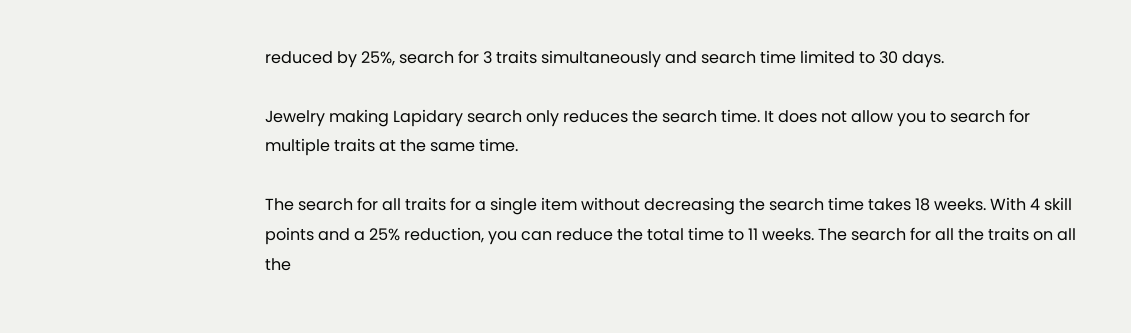reduced by 25%, search for 3 traits simultaneously and search time limited to 30 days.

Jewelry making Lapidary search only reduces the search time. It does not allow you to search for multiple traits at the same time.

The search for all traits for a single item without decreasing the search time takes 18 weeks. With 4 skill points and a 25% reduction, you can reduce the total time to 11 weeks. The search for all the traits on all the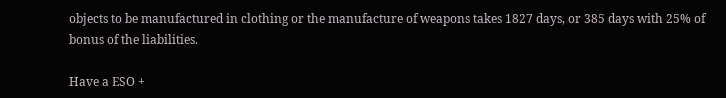objects to be manufactured in clothing or the manufacture of weapons takes 1827 days, or 385 days with 25% of bonus of the liabilities.

Have a ESO +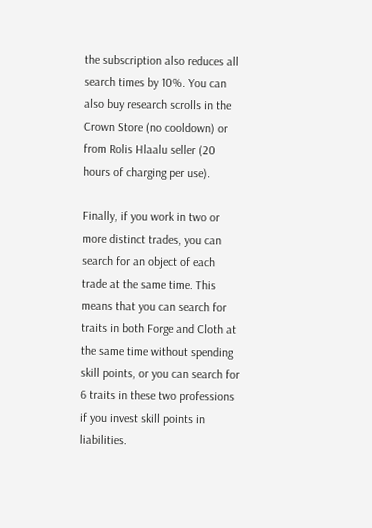the subscription also reduces all search times by 10%. You can also buy research scrolls in the Crown Store (no cooldown) or from Rolis Hlaalu seller (20 hours of charging per use).

Finally, if you work in two or more distinct trades, you can search for an object of each trade at the same time. This means that you can search for traits in both Forge and Cloth at the same time without spending skill points, or you can search for 6 traits in these two professions if you invest skill points in liabilities.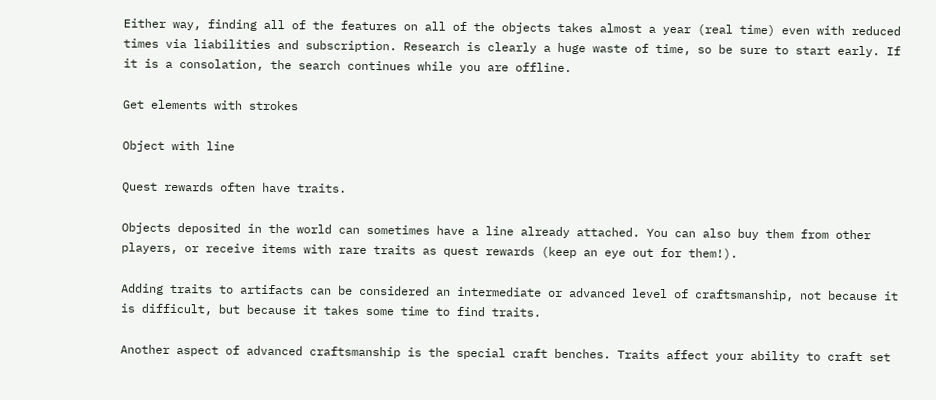Either way, finding all of the features on all of the objects takes almost a year (real time) even with reduced times via liabilities and subscription. Research is clearly a huge waste of time, so be sure to start early. If it is a consolation, the search continues while you are offline.

Get elements with strokes

Object with line

Quest rewards often have traits.

Objects deposited in the world can sometimes have a line already attached. You can also buy them from other players, or receive items with rare traits as quest rewards (keep an eye out for them!).

Adding traits to artifacts can be considered an intermediate or advanced level of craftsmanship, not because it is difficult, but because it takes some time to find traits.

Another aspect of advanced craftsmanship is the special craft benches. Traits affect your ability to craft set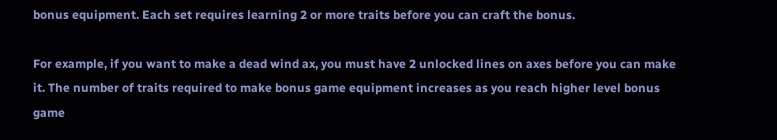bonus equipment. Each set requires learning 2 or more traits before you can craft the bonus.

For example, if you want to make a dead wind ax, you must have 2 unlocked lines on axes before you can make it. The number of traits required to make bonus game equipment increases as you reach higher level bonus game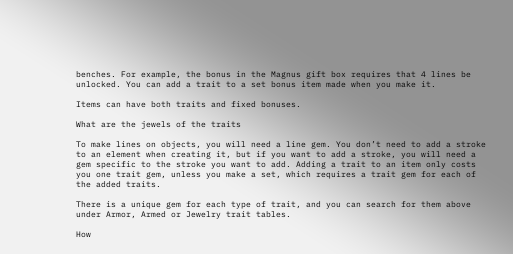benches. For example, the bonus in the Magnus gift box requires that 4 lines be unlocked. You can add a trait to a set bonus item made when you make it.

Items can have both traits and fixed bonuses.

What are the jewels of the traits

To make lines on objects, you will need a line gem. You don’t need to add a stroke to an element when creating it, but if you want to add a stroke, you will need a gem specific to the stroke you want to add. Adding a trait to an item only costs you one trait gem, unless you make a set, which requires a trait gem for each of the added traits.

There is a unique gem for each type of trait, and you can search for them above under Armor, Armed or Jewelry trait tables.

How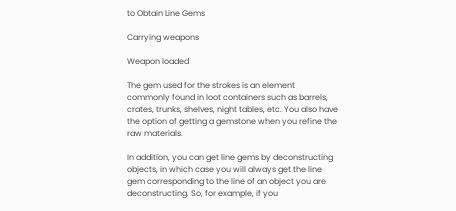to Obtain Line Gems

Carrying weapons

Weapon loaded

The gem used for the strokes is an element commonly found in loot containers such as barrels, crates, trunks, shelves, night tables, etc. You also have the option of getting a gemstone when you refine the raw materials.

In addition, you can get line gems by deconstructing objects, in which case you will always get the line gem corresponding to the line of an object you are deconstructing. So, for example, if you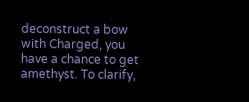deconstruct a bow with Charged, you have a chance to get amethyst. To clarify,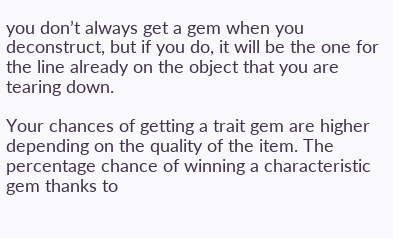you don’t always get a gem when you deconstruct, but if you do, it will be the one for the line already on the object that you are tearing down.

Your chances of getting a trait gem are higher depending on the quality of the item. The percentage chance of winning a characteristic gem thanks to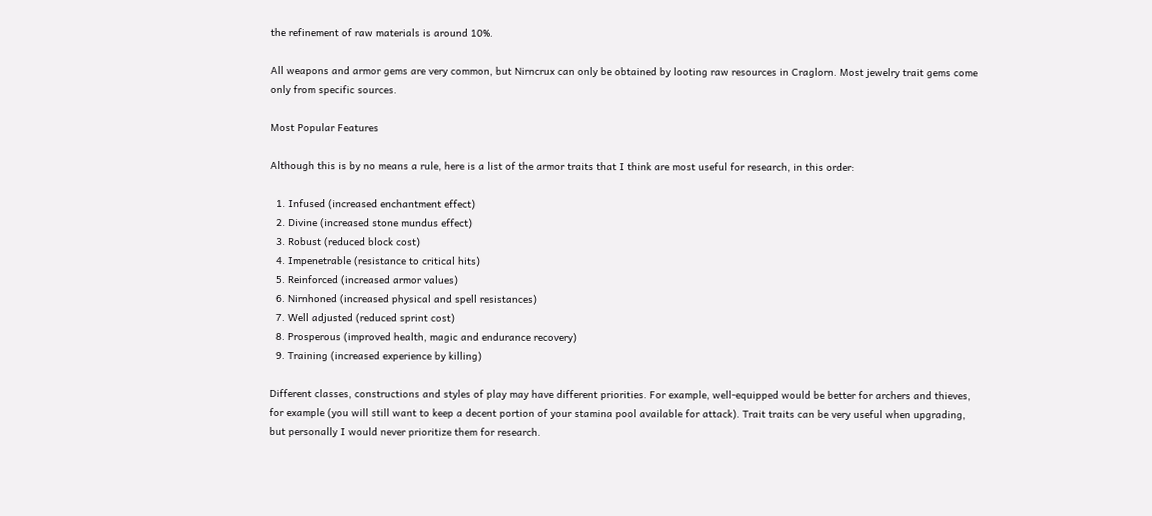the refinement of raw materials is around 10%.

All weapons and armor gems are very common, but Nirncrux can only be obtained by looting raw resources in Craglorn. Most jewelry trait gems come only from specific sources.

Most Popular Features

Although this is by no means a rule, here is a list of the armor traits that I think are most useful for research, in this order:

  1. Infused (increased enchantment effect)
  2. Divine (increased stone mundus effect)
  3. Robust (reduced block cost)
  4. Impenetrable (resistance to critical hits)
  5. Reinforced (increased armor values)
  6. Nirnhoned (increased physical and spell resistances)
  7. Well adjusted (reduced sprint cost)
  8. Prosperous (improved health, magic and endurance recovery)
  9. Training (increased experience by killing)

Different classes, constructions and styles of play may have different priorities. For example, well-equipped would be better for archers and thieves, for example (you will still want to keep a decent portion of your stamina pool available for attack). Trait traits can be very useful when upgrading, but personally I would never prioritize them for research.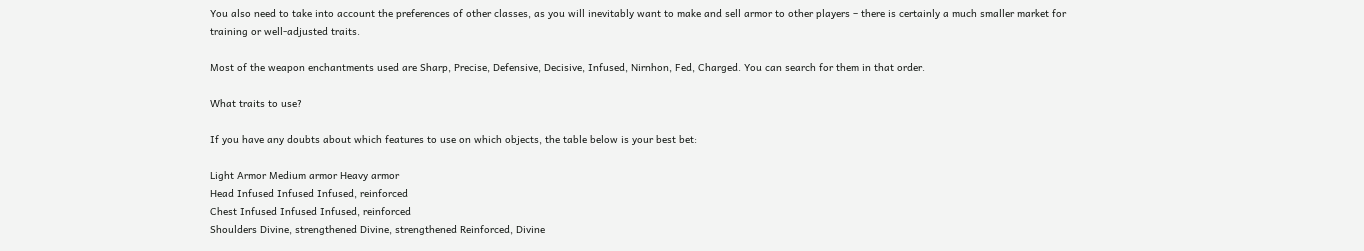You also need to take into account the preferences of other classes, as you will inevitably want to make and sell armor to other players – there is certainly a much smaller market for training or well-adjusted traits.

Most of the weapon enchantments used are Sharp, Precise, Defensive, Decisive, Infused, Nirnhon, Fed, Charged. You can search for them in that order.

What traits to use?

If you have any doubts about which features to use on which objects, the table below is your best bet:

Light Armor Medium armor Heavy armor
Head Infused Infused Infused, reinforced
Chest Infused Infused Infused, reinforced
Shoulders Divine, strengthened Divine, strengthened Reinforced, Divine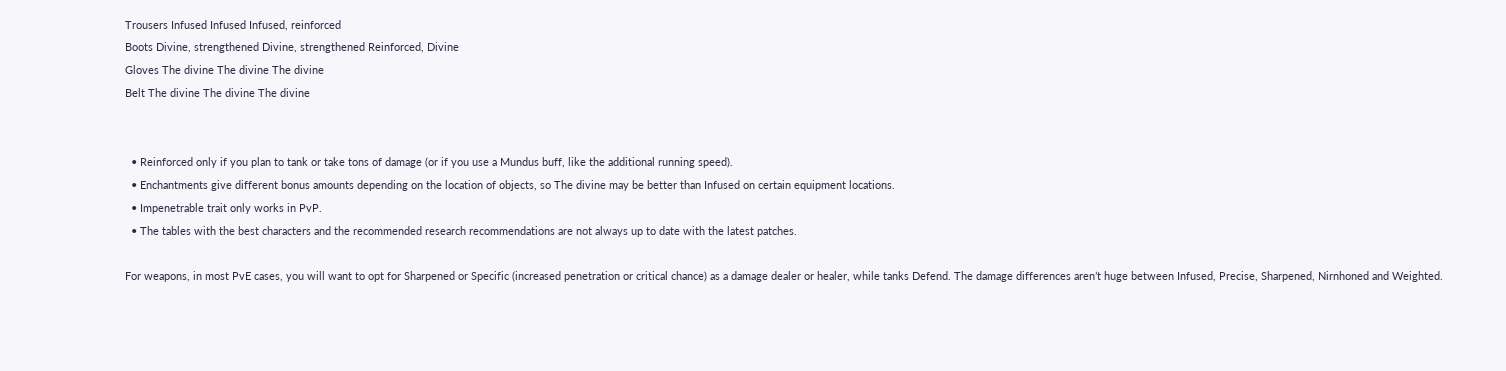Trousers Infused Infused Infused, reinforced
Boots Divine, strengthened Divine, strengthened Reinforced, Divine
Gloves The divine The divine The divine
Belt The divine The divine The divine


  • Reinforced only if you plan to tank or take tons of damage (or if you use a Mundus buff, like the additional running speed).
  • Enchantments give different bonus amounts depending on the location of objects, so The divine may be better than Infused on certain equipment locations.
  • Impenetrable trait only works in PvP.
  • The tables with the best characters and the recommended research recommendations are not always up to date with the latest patches.

For weapons, in most PvE cases, you will want to opt for Sharpened or Specific (increased penetration or critical chance) as a damage dealer or healer, while tanks Defend. The damage differences aren’t huge between Infused, Precise, Sharpened, Nirnhoned and Weighted.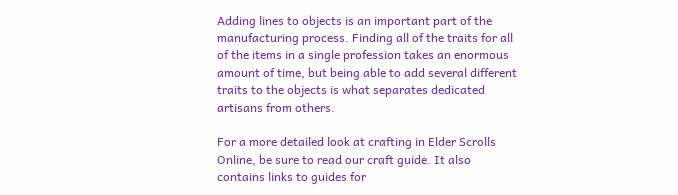Adding lines to objects is an important part of the manufacturing process. Finding all of the traits for all of the items in a single profession takes an enormous amount of time, but being able to add several different traits to the objects is what separates dedicated artisans from others.

For a more detailed look at crafting in Elder Scrolls Online, be sure to read our craft guide. It also contains links to guides for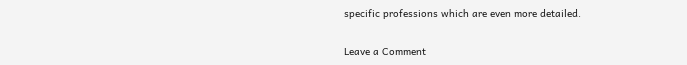specific professions which are even more detailed.

Leave a Comment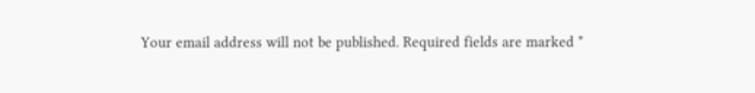Your email address will not be published. Required fields are marked *